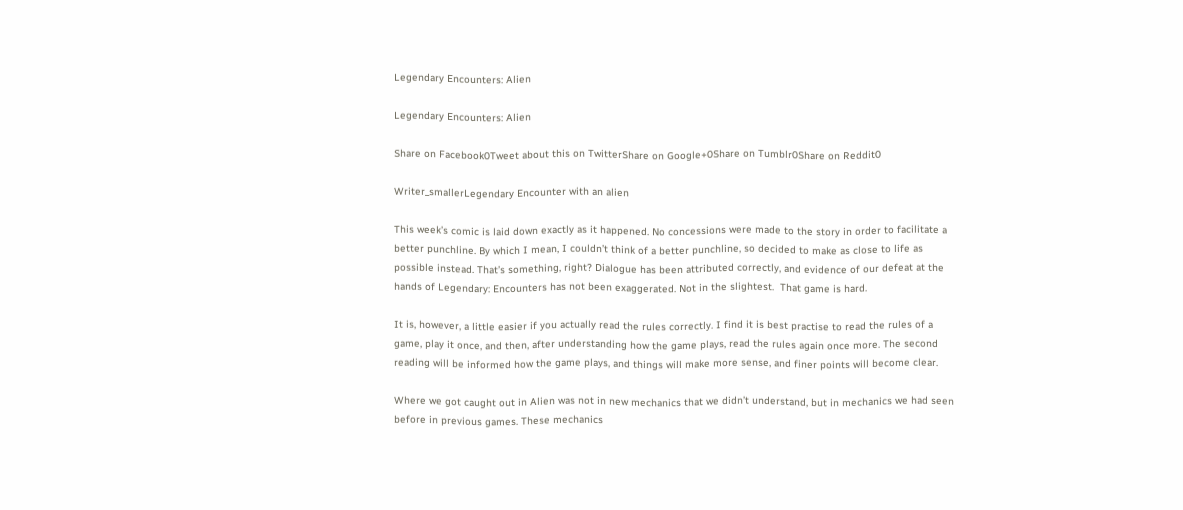Legendary Encounters: Alien

Legendary Encounters: Alien

Share on Facebook0Tweet about this on TwitterShare on Google+0Share on Tumblr0Share on Reddit0

Writer_smallerLegendary Encounter with an alien

This week’s comic is laid down exactly as it happened. No concessions were made to the story in order to facilitate a better punchline. By which I mean, I couldn’t think of a better punchline, so decided to make as close to life as possible instead. That’s something, right? Dialogue has been attributed correctly, and evidence of our defeat at the hands of Legendary: Encounters has not been exaggerated. Not in the slightest.  That game is hard.

It is, however, a little easier if you actually read the rules correctly. I find it is best practise to read the rules of a game, play it once, and then, after understanding how the game plays, read the rules again once more. The second reading will be informed how the game plays, and things will make more sense, and finer points will become clear.

Where we got caught out in Alien was not in new mechanics that we didn’t understand, but in mechanics we had seen before in previous games. These mechanics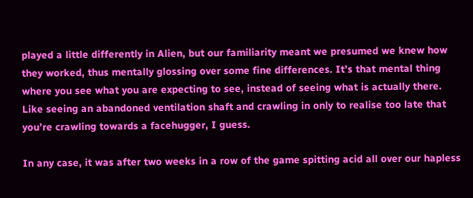played a little differently in Alien, but our familiarity meant we presumed we knew how they worked, thus mentally glossing over some fine differences. It’s that mental thing where you see what you are expecting to see, instead of seeing what is actually there. Like seeing an abandoned ventilation shaft and crawling in only to realise too late that you’re crawling towards a facehugger, I guess.

In any case, it was after two weeks in a row of the game spitting acid all over our hapless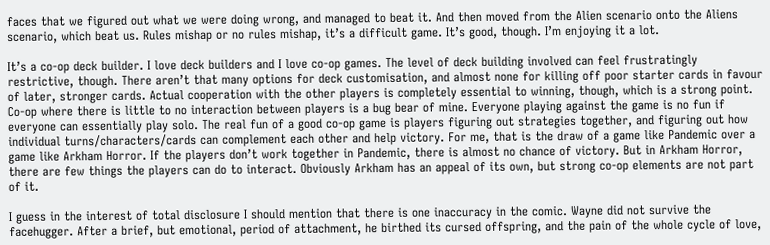faces that we figured out what we were doing wrong, and managed to beat it. And then moved from the Alien scenario onto the Aliens scenario, which beat us. Rules mishap or no rules mishap, it’s a difficult game. It’s good, though. I’m enjoying it a lot.

It’s a co-op deck builder. I love deck builders and I love co-op games. The level of deck building involved can feel frustratingly restrictive, though. There aren’t that many options for deck customisation, and almost none for killing off poor starter cards in favour of later, stronger cards. Actual cooperation with the other players is completely essential to winning, though, which is a strong point. Co-op where there is little to no interaction between players is a bug bear of mine. Everyone playing against the game is no fun if everyone can essentially play solo. The real fun of a good co-op game is players figuring out strategies together, and figuring out how individual turns/characters/cards can complement each other and help victory. For me, that is the draw of a game like Pandemic over a game like Arkham Horror. If the players don’t work together in Pandemic, there is almost no chance of victory. But in Arkham Horror, there are few things the players can do to interact. Obviously Arkham has an appeal of its own, but strong co-op elements are not part of it.

I guess in the interest of total disclosure I should mention that there is one inaccuracy in the comic. Wayne did not survive the facehugger. After a brief, but emotional, period of attachment, he birthed its cursed offspring, and the pain of the whole cycle of love,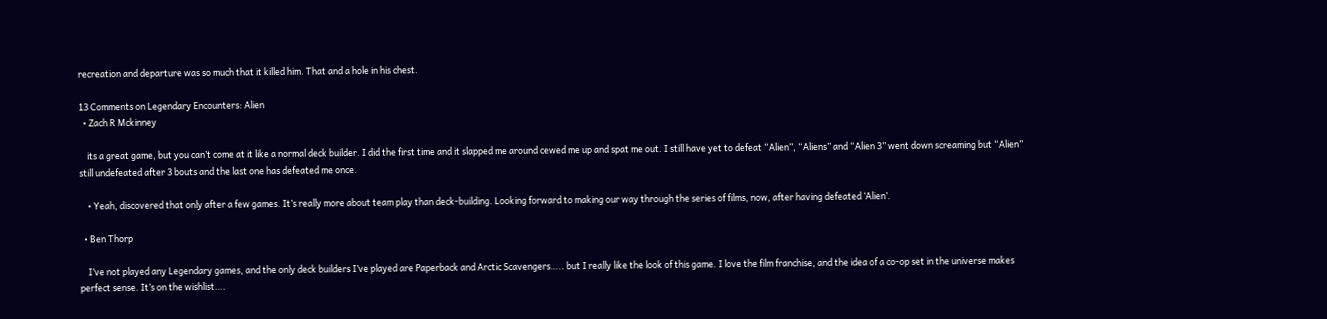recreation and departure was so much that it killed him. That and a hole in his chest.

13 Comments on Legendary Encounters: Alien
  • Zach R Mckinney

    its a great game, but you can’t come at it like a normal deck builder. I did the first time and it slapped me around cewed me up and spat me out. I still have yet to defeat “Alien”, “Aliens” and “Alien 3” went down screaming but “Alien” still undefeated after 3 bouts and the last one has defeated me once.

    • Yeah, discovered that only after a few games. It’s really more about team play than deck-building. Looking forward to making our way through the series of films, now, after having defeated ‘Alien’.

  • Ben Thorp

    I’ve not played any Legendary games, and the only deck builders I’ve played are Paperback and Arctic Scavengers….. but I really like the look of this game. I love the film franchise, and the idea of a co-op set in the universe makes perfect sense. It’s on the wishlist….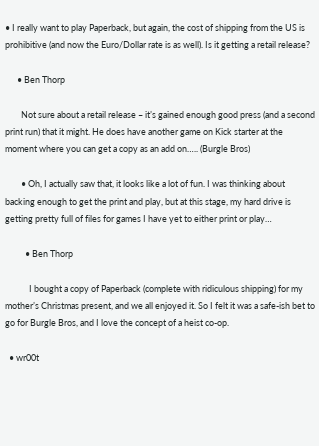• I really want to play Paperback, but again, the cost of shipping from the US is prohibitive (and now the Euro/Dollar rate is as well). Is it getting a retail release?

      • Ben Thorp

        Not sure about a retail release – it’s gained enough good press (and a second print run) that it might. He does have another game on Kick starter at the moment where you can get a copy as an add on….. (Burgle Bros)

        • Oh, I actually saw that, it looks like a lot of fun. I was thinking about backing enough to get the print and play, but at this stage, my hard drive is getting pretty full of files for games I have yet to either print or play…

          • Ben Thorp

            I bought a copy of Paperback (complete with ridiculous shipping) for my mother’s Christmas present, and we all enjoyed it. So I felt it was a safe-ish bet to go for Burgle Bros, and I love the concept of a heist co-op.

  • wr00t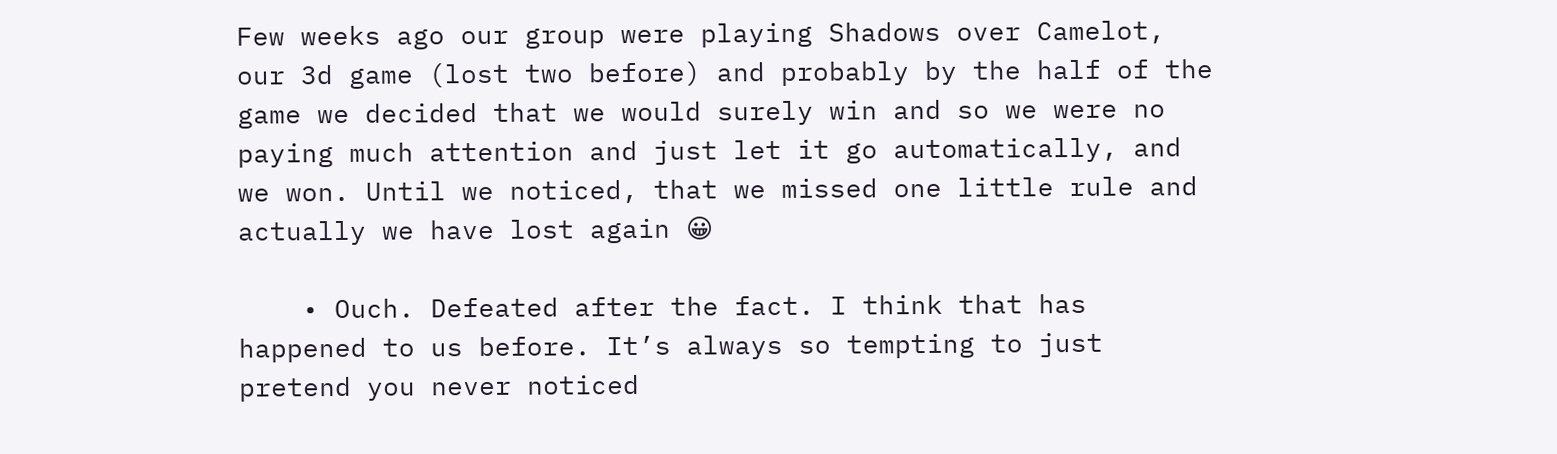Few weeks ago our group were playing Shadows over Camelot, our 3d game (lost two before) and probably by the half of the game we decided that we would surely win and so we were no paying much attention and just let it go automatically, and we won. Until we noticed, that we missed one little rule and actually we have lost again 😀

    • Ouch. Defeated after the fact. I think that has happened to us before. It’s always so tempting to just pretend you never noticed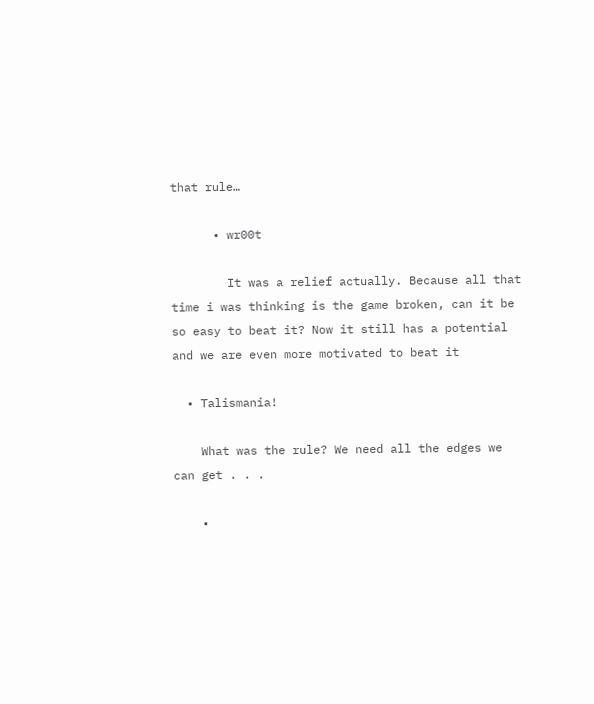that rule…

      • wr00t

        It was a relief actually. Because all that time i was thinking is the game broken, can it be so easy to beat it? Now it still has a potential and we are even more motivated to beat it

  • Talismania!

    What was the rule? We need all the edges we can get . . .

    •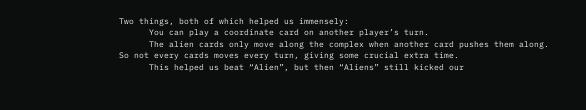Two things, both of which helped us immensely:
      You can play a coordinate card on another player’s turn.
      The alien cards only move along the complex when another card pushes them along. So not every cards moves every turn, giving some crucial extra time.
      This helped us beat “Alien”, but then “Aliens” still kicked our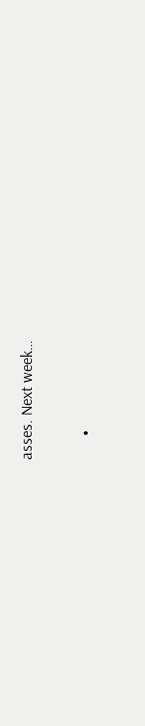asses. Next week…

      •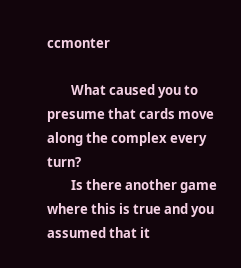ccmonter

        What caused you to presume that cards move along the complex every turn?
        Is there another game where this is true and you assumed that it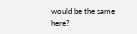would be the same here?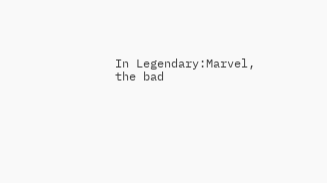In Legendary:Marvel, the bad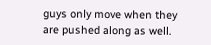guys only move when they are pushed along as well.